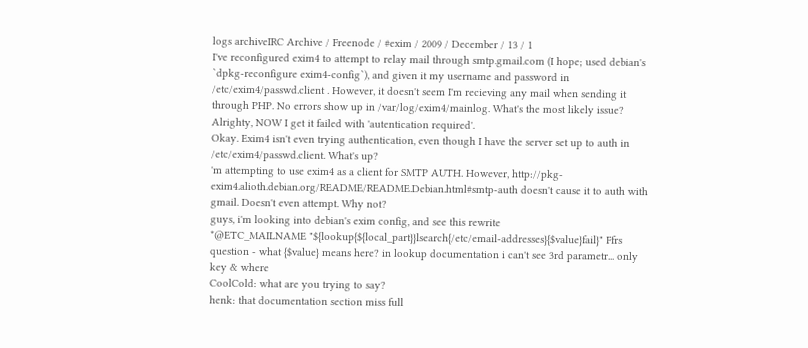logs archiveIRC Archive / Freenode / #exim / 2009 / December / 13 / 1
I've reconfigured exim4 to attempt to relay mail through smtp.gmail.com (I hope; used debian's `dpkg-reconfigure exim4-config`), and given it my username and password in /etc/exim4/passwd.client . However, it doesn't seem I'm recieving any mail when sending it through PHP. No errors show up in /var/log/exim4/mainlog. What's the most likely issue?
Alrighty, NOW I get it failed with 'autentication required'.
Okay. Exim4 isn't even trying authentication, even though I have the server set up to auth in /etc/exim4/passwd.client. What's up?
'm attempting to use exim4 as a client for SMTP AUTH. However, http://pkg-exim4.alioth.debian.org/README/README.Debian.html#smtp-auth doesn't cause it to auth with gmail. Doesn't even attempt. Why not?
guys, i'm looking into debian's exim config, and see this rewrite
*@ETC_MAILNAME "${lookup{${local_part}}lsearch{/etc/email-addresses}{$value}fail}" Ffrs
question - what {$value} means here? in lookup documentation i can't see 3rd parametr... only key & where
CoolCold: what are you trying to say?
henk: that documentation section miss full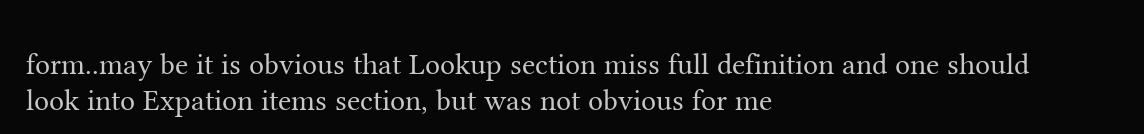form..may be it is obvious that Lookup section miss full definition and one should look into Expation items section, but was not obvious for me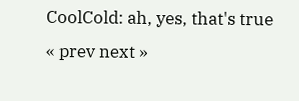CoolCold: ah, yes, that's true
« prev next »